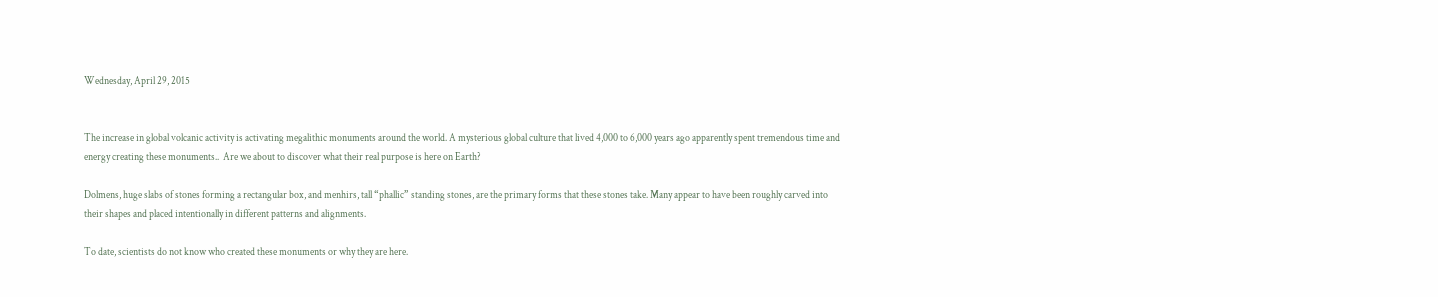Wednesday, April 29, 2015


The increase in global volcanic activity is activating megalithic monuments around the world. A mysterious global culture that lived 4,000 to 6,000 years ago apparently spent tremendous time and energy creating these monuments..  Are we about to discover what their real purpose is here on Earth?

Dolmens, huge slabs of stones forming a rectangular box, and menhirs, tall “phallic” standing stones, are the primary forms that these stones take. Many appear to have been roughly carved into their shapes and placed intentionally in different patterns and alignments.

To date, scientists do not know who created these monuments or why they are here.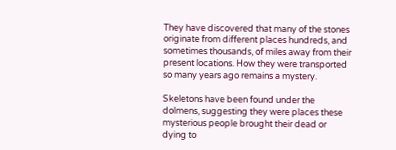They have discovered that many of the stones originate from different places hundreds, and sometimes thousands, of miles away from their present locations. How they were transported so many years ago remains a mystery.

Skeletons have been found under the dolmens, suggesting they were places these mysterious people brought their dead or dying to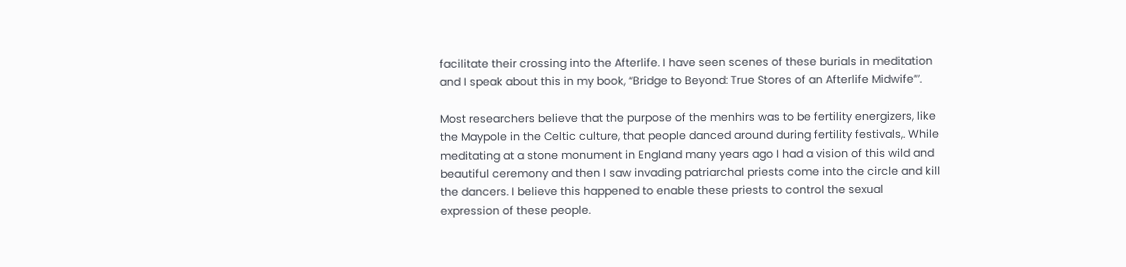facilitate their crossing into the Afterlife. I have seen scenes of these burials in meditation and I speak about this in my book, “Bridge to Beyond: True Stores of an Afterlife Midwife”’.

Most researchers believe that the purpose of the menhirs was to be fertility energizers, like the Maypole in the Celtic culture, that people danced around during fertility festivals,. While meditating at a stone monument in England many years ago I had a vision of this wild and beautiful ceremony and then I saw invading patriarchal priests come into the circle and kill the dancers. I believe this happened to enable these priests to control the sexual expression of these people.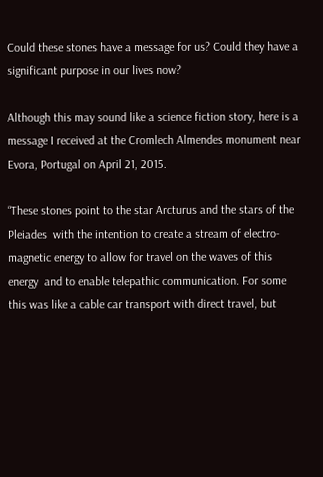Could these stones have a message for us? Could they have a significant purpose in our lives now?

Although this may sound like a science fiction story, here is a message I received at the Cromlech Almendes monument near Evora, Portugal on April 21, 2015.

“These stones point to the star Arcturus and the stars of the Pleiades  with the intention to create a stream of electro-magnetic energy to allow for travel on the waves of this energy  and to enable telepathic communication. For some this was like a cable car transport with direct travel, but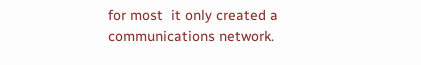for most  it only created a communications network.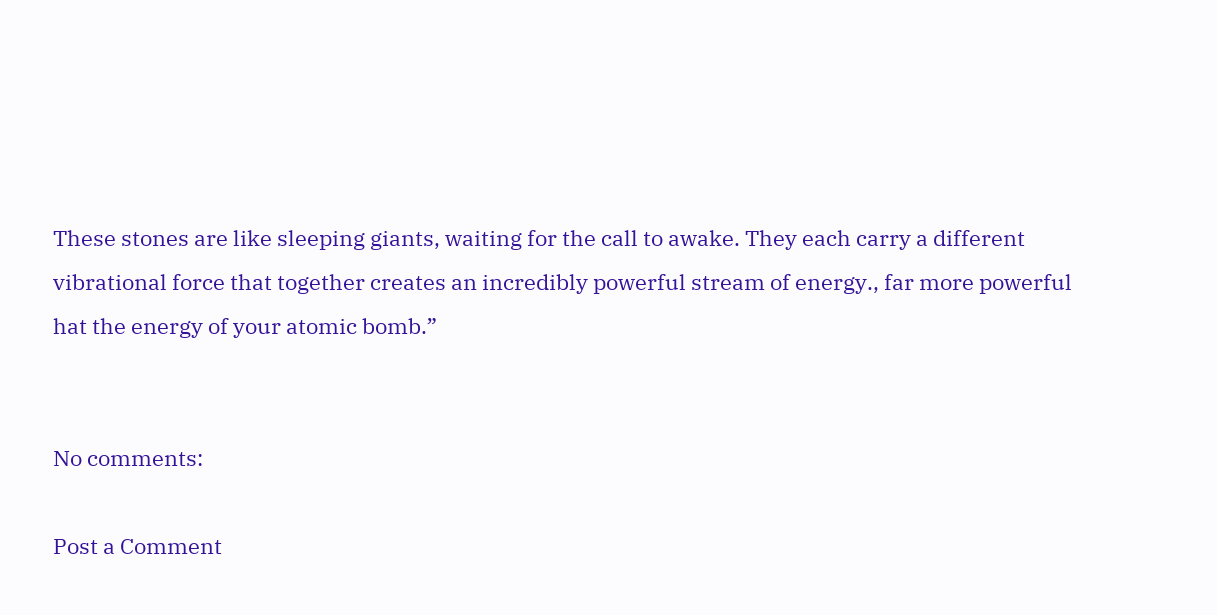These stones are like sleeping giants, waiting for the call to awake. They each carry a different vibrational force that together creates an incredibly powerful stream of energy., far more powerful hat the energy of your atomic bomb.”


No comments:

Post a Comment